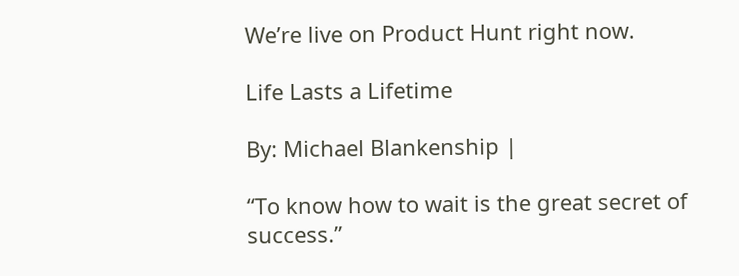We’re live on Product Hunt right now.

Life Lasts a Lifetime

By: Michael Blankenship |

“To know how to wait is the great secret of success.”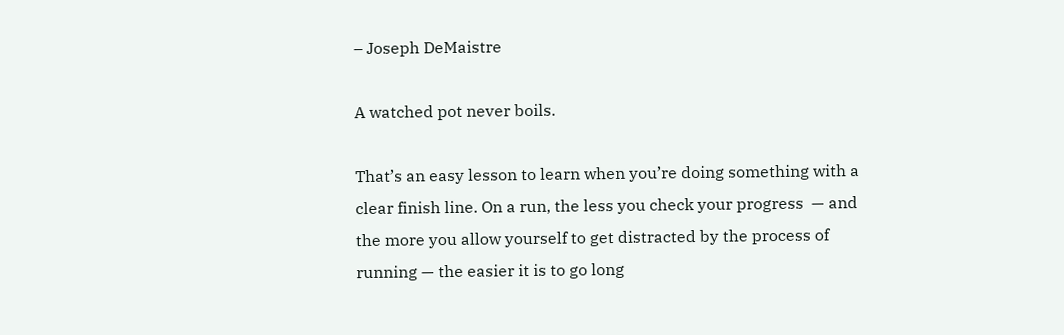– Joseph DeMaistre

A watched pot never boils.

That’s an easy lesson to learn when you’re doing something with a clear finish line. On a run, the less you check your progress  — and the more you allow yourself to get distracted by the process of running — the easier it is to go long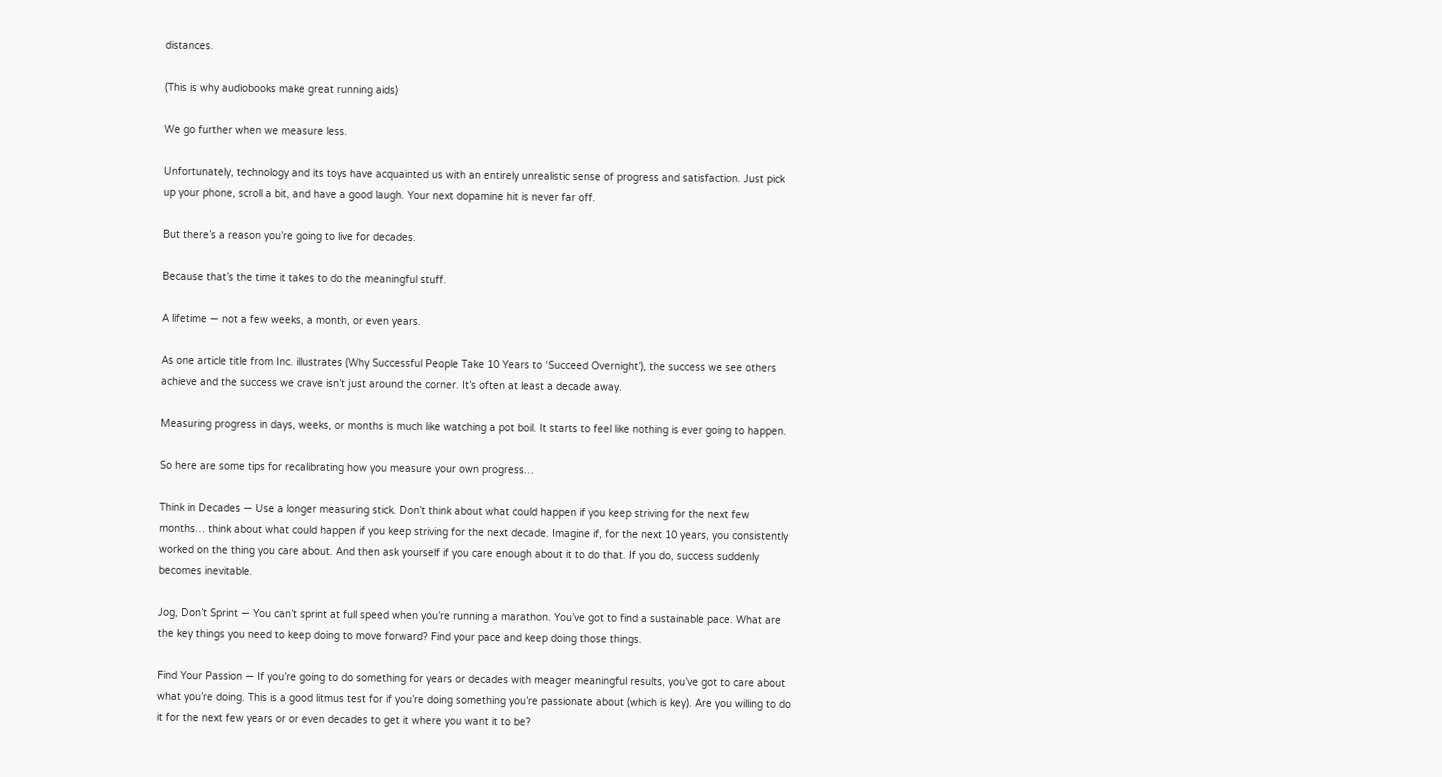distances.

(This is why audiobooks make great running aids)

We go further when we measure less.

Unfortunately, technology and its toys have acquainted us with an entirely unrealistic sense of progress and satisfaction. Just pick up your phone, scroll a bit, and have a good laugh. Your next dopamine hit is never far off.

But there’s a reason you’re going to live for decades.

Because that’s the time it takes to do the meaningful stuff.

A lifetime — not a few weeks, a month, or even years.

As one article title from Inc. illustrates (Why Successful People Take 10 Years to ‘Succeed Overnight’), the success we see others achieve and the success we crave isn’t just around the corner. It’s often at least a decade away.

Measuring progress in days, weeks, or months is much like watching a pot boil. It starts to feel like nothing is ever going to happen.

So here are some tips for recalibrating how you measure your own progress…

Think in Decades — Use a longer measuring stick. Don’t think about what could happen if you keep striving for the next few months… think about what could happen if you keep striving for the next decade. Imagine if, for the next 10 years, you consistently worked on the thing you care about. And then ask yourself if you care enough about it to do that. If you do, success suddenly becomes inevitable.

Jog, Don’t Sprint — You can’t sprint at full speed when you’re running a marathon. You’ve got to find a sustainable pace. What are the key things you need to keep doing to move forward? Find your pace and keep doing those things.

Find Your Passion — If you’re going to do something for years or decades with meager meaningful results, you’ve got to care about what you’re doing. This is a good litmus test for if you’re doing something you’re passionate about (which is key). Are you willing to do it for the next few years or or even decades to get it where you want it to be?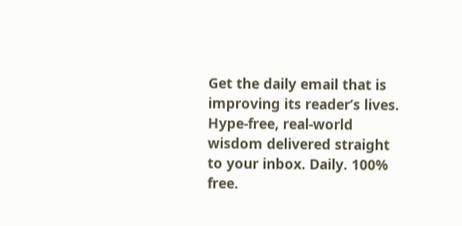Get the daily email that is improving its reader’s lives. Hype-free, real-world wisdom delivered straight to your inbox. Daily. 100% free.